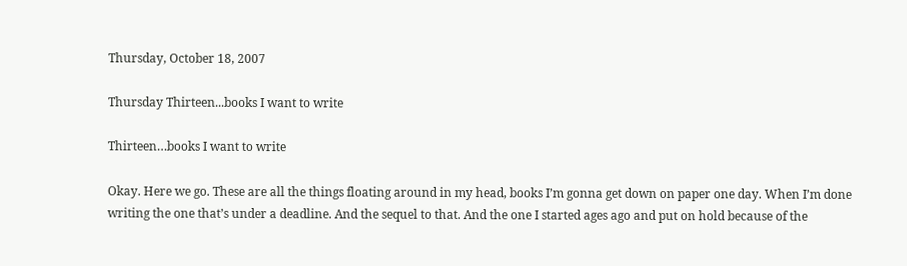Thursday, October 18, 2007

Thursday Thirteen...books I want to write

Thirteen…books I want to write

Okay. Here we go. These are all the things floating around in my head, books I’m gonna get down on paper one day. When I’m done writing the one that’s under a deadline. And the sequel to that. And the one I started ages ago and put on hold because of the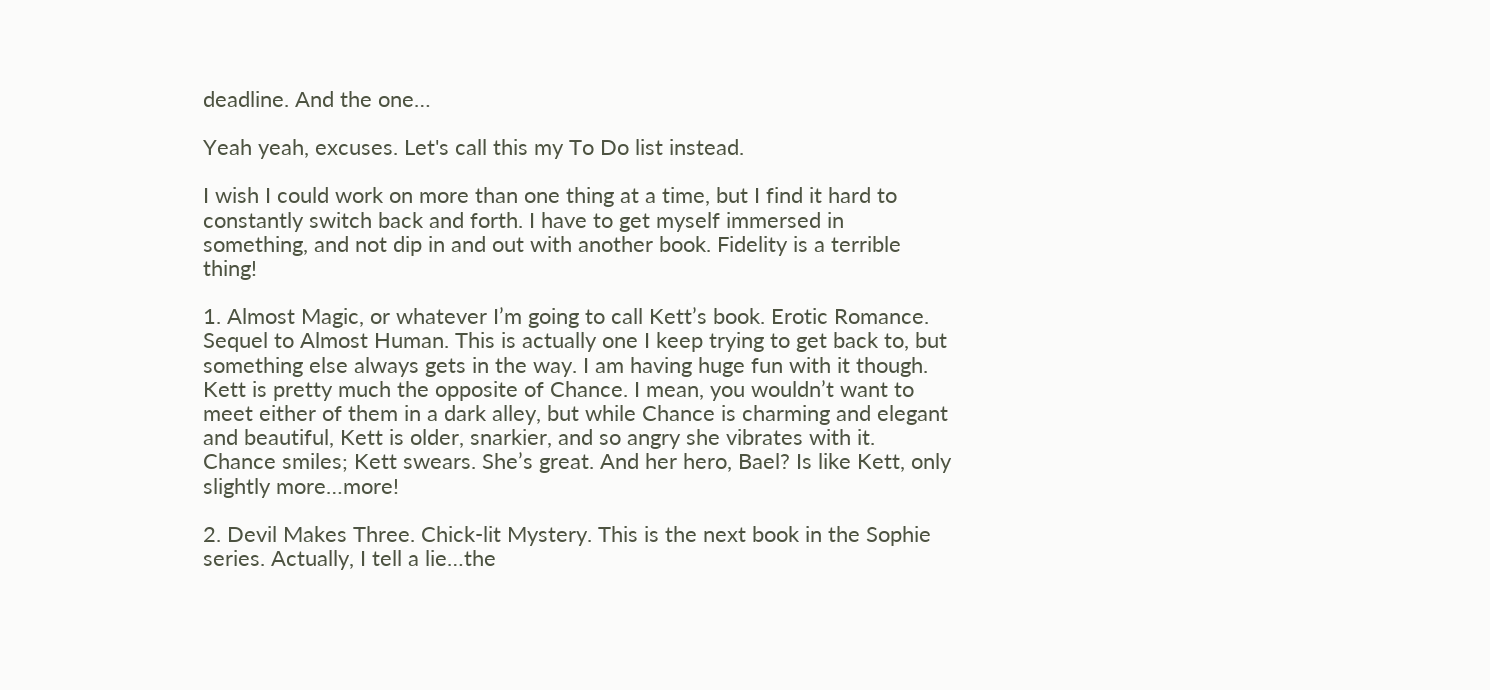deadline. And the one…

Yeah yeah, excuses. Let's call this my To Do list instead.

I wish I could work on more than one thing at a time, but I find it hard to constantly switch back and forth. I have to get myself immersed in something, and not dip in and out with another book. Fidelity is a terrible thing!

1. Almost Magic, or whatever I’m going to call Kett’s book. Erotic Romance. Sequel to Almost Human. This is actually one I keep trying to get back to, but something else always gets in the way. I am having huge fun with it though. Kett is pretty much the opposite of Chance. I mean, you wouldn’t want to meet either of them in a dark alley, but while Chance is charming and elegant and beautiful, Kett is older, snarkier, and so angry she vibrates with it. Chance smiles; Kett swears. She’s great. And her hero, Bael? Is like Kett, only slightly more…more!

2. Devil Makes Three. Chick-lit Mystery. This is the next book in the Sophie series. Actually, I tell a lie…the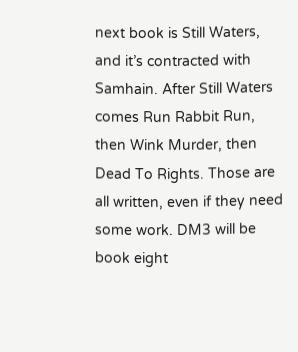next book is Still Waters, and it’s contracted with Samhain. After Still Waters comes Run Rabbit Run, then Wink Murder, then Dead To Rights. Those are all written, even if they need some work. DM3 will be book eight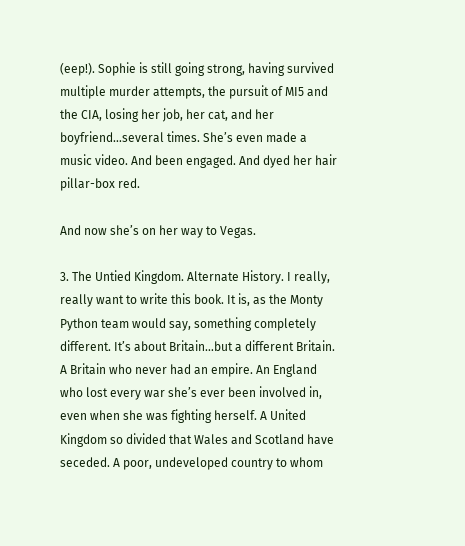(eep!). Sophie is still going strong, having survived multiple murder attempts, the pursuit of MI5 and the CIA, losing her job, her cat, and her boyfriend…several times. She’s even made a music video. And been engaged. And dyed her hair pillar-box red.

And now she’s on her way to Vegas.

3. The Untied Kingdom. Alternate History. I really, really want to write this book. It is, as the Monty Python team would say, something completely different. It’s about Britain…but a different Britain. A Britain who never had an empire. An England who lost every war she’s ever been involved in, even when she was fighting herself. A United Kingdom so divided that Wales and Scotland have seceded. A poor, undeveloped country to whom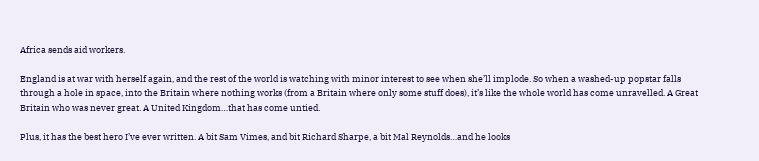Africa sends aid workers.

England is at war with herself again, and the rest of the world is watching with minor interest to see when she’ll implode. So when a washed-up popstar falls through a hole in space, into the Britain where nothing works (from a Britain where only some stuff does), it’s like the whole world has come unravelled. A Great Britain who was never great. A United Kingdom…that has come untied.

Plus, it has the best hero I’ve ever written. A bit Sam Vimes, and bit Richard Sharpe, a bit Mal Reynolds…and he looks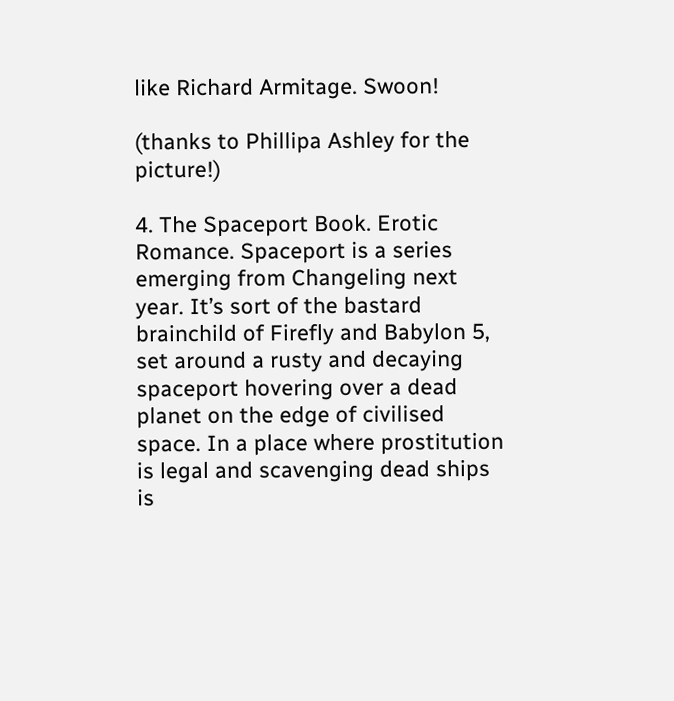like Richard Armitage. Swoon!

(thanks to Phillipa Ashley for the picture!)

4. The Spaceport Book. Erotic Romance. Spaceport is a series emerging from Changeling next year. It’s sort of the bastard brainchild of Firefly and Babylon 5, set around a rusty and decaying spaceport hovering over a dead planet on the edge of civilised space. In a place where prostitution is legal and scavenging dead ships is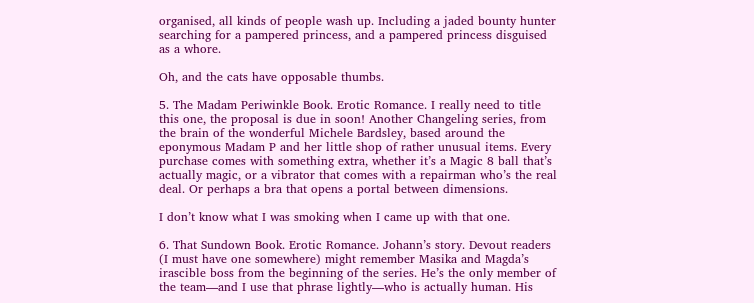organised, all kinds of people wash up. Including a jaded bounty hunter searching for a pampered princess, and a pampered princess disguised as a whore.

Oh, and the cats have opposable thumbs.

5. The Madam Periwinkle Book. Erotic Romance. I really need to title this one, the proposal is due in soon! Another Changeling series, from the brain of the wonderful Michele Bardsley, based around the eponymous Madam P and her little shop of rather unusual items. Every purchase comes with something extra, whether it’s a Magic 8 ball that’s actually magic, or a vibrator that comes with a repairman who’s the real deal. Or perhaps a bra that opens a portal between dimensions.

I don’t know what I was smoking when I came up with that one.

6. That Sundown Book. Erotic Romance. Johann’s story. Devout readers (I must have one somewhere) might remember Masika and Magda’s irascible boss from the beginning of the series. He’s the only member of the team—and I use that phrase lightly—who is actually human. His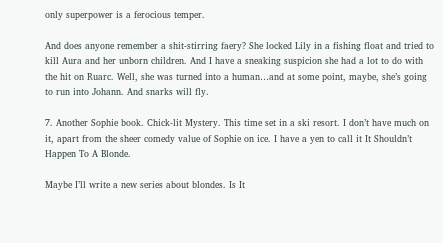only superpower is a ferocious temper.

And does anyone remember a shit-stirring faery? She locked Lily in a fishing float and tried to kill Aura and her unborn children. And I have a sneaking suspicion she had a lot to do with the hit on Ruarc. Well, she was turned into a human…and at some point, maybe, she’s going to run into Johann. And snarks will fly.

7. Another Sophie book. Chick-lit Mystery. This time set in a ski resort. I don’t have much on it, apart from the sheer comedy value of Sophie on ice. I have a yen to call it It Shouldn’t Happen To A Blonde.

Maybe I’ll write a new series about blondes. Is It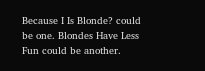Because I Is Blonde? could be one. Blondes Have Less Fun could be another.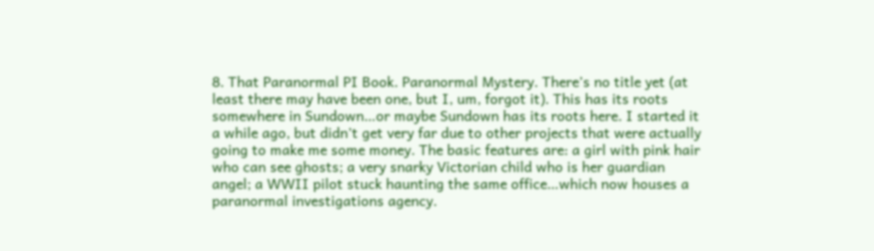8. That Paranormal PI Book. Paranormal Mystery. There’s no title yet (at least there may have been one, but I, um, forgot it). This has its roots somewhere in Sundown…or maybe Sundown has its roots here. I started it a while ago, but didn’t get very far due to other projects that were actually going to make me some money. The basic features are: a girl with pink hair who can see ghosts; a very snarky Victorian child who is her guardian angel; a WWII pilot stuck haunting the same office…which now houses a paranormal investigations agency.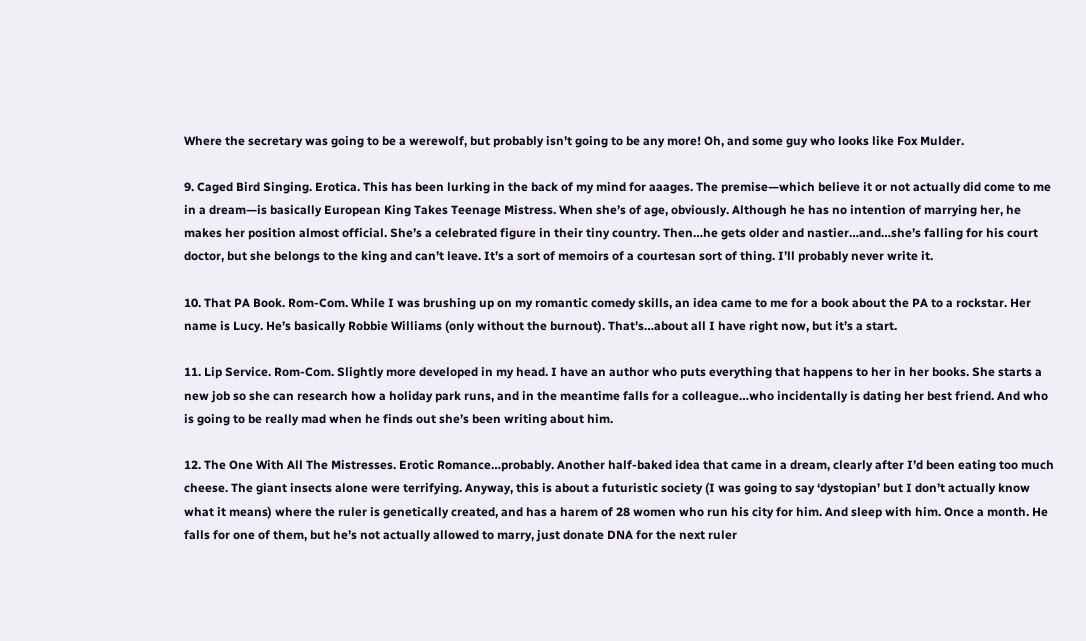Where the secretary was going to be a werewolf, but probably isn’t going to be any more! Oh, and some guy who looks like Fox Mulder.

9. Caged Bird Singing. Erotica. This has been lurking in the back of my mind for aaages. The premise—which believe it or not actually did come to me in a dream—is basically European King Takes Teenage Mistress. When she’s of age, obviously. Although he has no intention of marrying her, he makes her position almost official. She’s a celebrated figure in their tiny country. Then…he gets older and nastier…and…she’s falling for his court doctor, but she belongs to the king and can’t leave. It’s a sort of memoirs of a courtesan sort of thing. I’ll probably never write it.

10. That PA Book. Rom-Com. While I was brushing up on my romantic comedy skills, an idea came to me for a book about the PA to a rockstar. Her name is Lucy. He’s basically Robbie Williams (only without the burnout). That’s…about all I have right now, but it’s a start.

11. Lip Service. Rom-Com. Slightly more developed in my head. I have an author who puts everything that happens to her in her books. She starts a new job so she can research how a holiday park runs, and in the meantime falls for a colleague…who incidentally is dating her best friend. And who is going to be really mad when he finds out she’s been writing about him.

12. The One With All The Mistresses. Erotic Romance…probably. Another half-baked idea that came in a dream, clearly after I’d been eating too much cheese. The giant insects alone were terrifying. Anyway, this is about a futuristic society (I was going to say ‘dystopian’ but I don’t actually know what it means) where the ruler is genetically created, and has a harem of 28 women who run his city for him. And sleep with him. Once a month. He falls for one of them, but he’s not actually allowed to marry, just donate DNA for the next ruler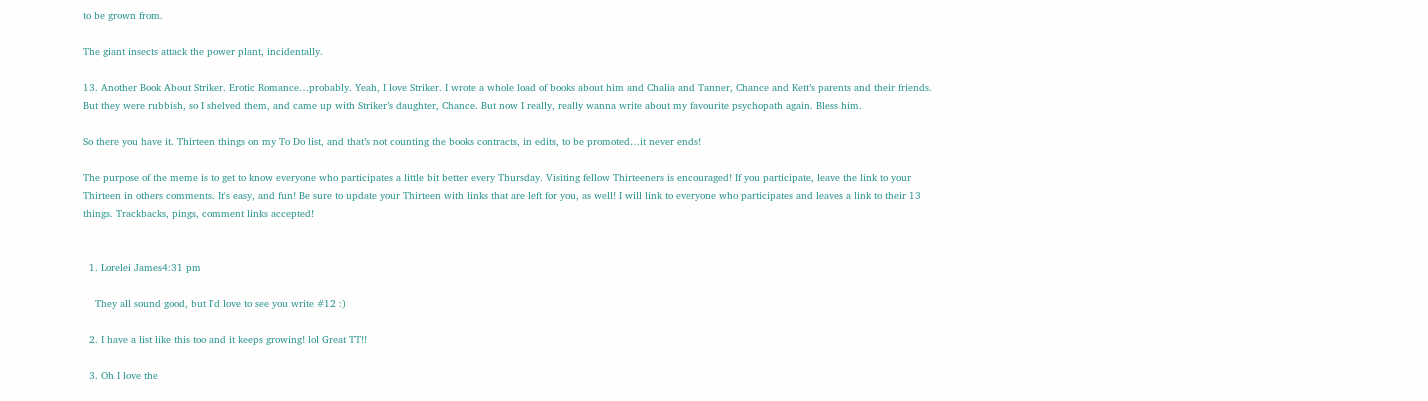to be grown from.

The giant insects attack the power plant, incidentally.

13. Another Book About Striker. Erotic Romance…probably. Yeah, I love Striker. I wrote a whole load of books about him and Chalia and Tanner, Chance and Kett’s parents and their friends. But they were rubbish, so I shelved them, and came up with Striker’s daughter, Chance. But now I really, really wanna write about my favourite psychopath again. Bless him.

So there you have it. Thirteen things on my To Do list, and that’s not counting the books contracts, in edits, to be promoted…it never ends!

The purpose of the meme is to get to know everyone who participates a little bit better every Thursday. Visiting fellow Thirteeners is encouraged! If you participate, leave the link to your Thirteen in others comments. It's easy, and fun! Be sure to update your Thirteen with links that are left for you, as well! I will link to everyone who participates and leaves a link to their 13 things. Trackbacks, pings, comment links accepted!


  1. Lorelei James4:31 pm

    They all sound good, but I'd love to see you write #12 :)

  2. I have a list like this too and it keeps growing! lol Great TT!!

  3. Oh I love the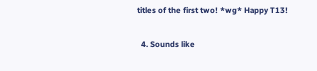titles of the first two! *wg* Happy T13!

  4. Sounds like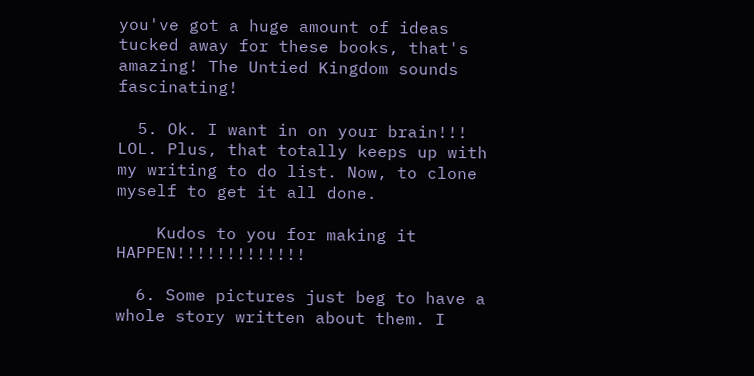you've got a huge amount of ideas tucked away for these books, that's amazing! The Untied Kingdom sounds fascinating!

  5. Ok. I want in on your brain!!! LOL. Plus, that totally keeps up with my writing to do list. Now, to clone myself to get it all done.

    Kudos to you for making it HAPPEN!!!!!!!!!!!!!

  6. Some pictures just beg to have a whole story written about them. I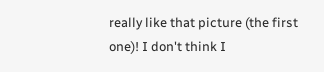really like that picture (the first one)! I don't think I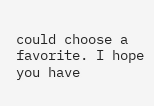could choose a favorite. I hope you have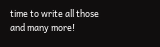time to write all those and many more!